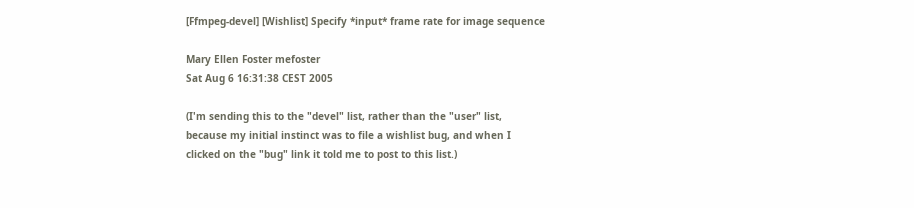[Ffmpeg-devel] [Wishlist] Specify *input* frame rate for image sequence

Mary Ellen Foster mefoster
Sat Aug 6 16:31:38 CEST 2005

(I'm sending this to the "devel" list, rather than the "user" list,
because my initial instinct was to file a wishlist bug, and when I
clicked on the "bug" link it told me to post to this list.)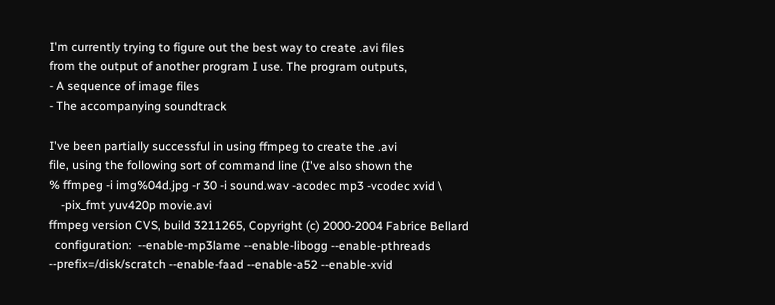I'm currently trying to figure out the best way to create .avi files
from the output of another program I use. The program outputs,
- A sequence of image files
- The accompanying soundtrack

I've been partially successful in using ffmpeg to create the .avi
file, using the following sort of command line (I've also shown the
% ffmpeg -i img%04d.jpg -r 30 -i sound.wav -acodec mp3 -vcodec xvid \
    -pix_fmt yuv420p movie.avi
ffmpeg version CVS, build 3211265, Copyright (c) 2000-2004 Fabrice Bellard
  configuration:  --enable-mp3lame --enable-libogg --enable-pthreads
--prefix=/disk/scratch --enable-faad --enable-a52 --enable-xvid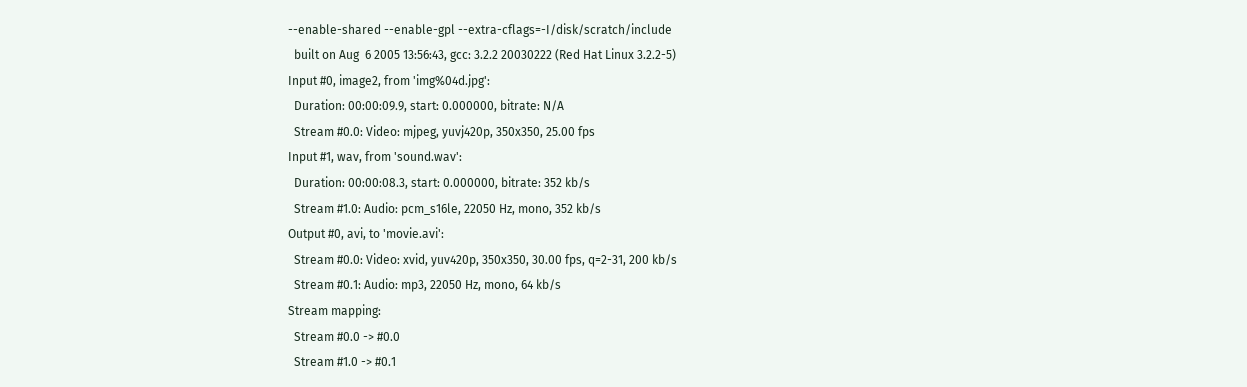--enable-shared --enable-gpl --extra-cflags=-I/disk/scratch/include
  built on Aug  6 2005 13:56:43, gcc: 3.2.2 20030222 (Red Hat Linux 3.2.2-5)
Input #0, image2, from 'img%04d.jpg':
  Duration: 00:00:09.9, start: 0.000000, bitrate: N/A
  Stream #0.0: Video: mjpeg, yuvj420p, 350x350, 25.00 fps
Input #1, wav, from 'sound.wav':
  Duration: 00:00:08.3, start: 0.000000, bitrate: 352 kb/s
  Stream #1.0: Audio: pcm_s16le, 22050 Hz, mono, 352 kb/s
Output #0, avi, to 'movie.avi':
  Stream #0.0: Video: xvid, yuv420p, 350x350, 30.00 fps, q=2-31, 200 kb/s
  Stream #0.1: Audio: mp3, 22050 Hz, mono, 64 kb/s
Stream mapping:
  Stream #0.0 -> #0.0
  Stream #1.0 -> #0.1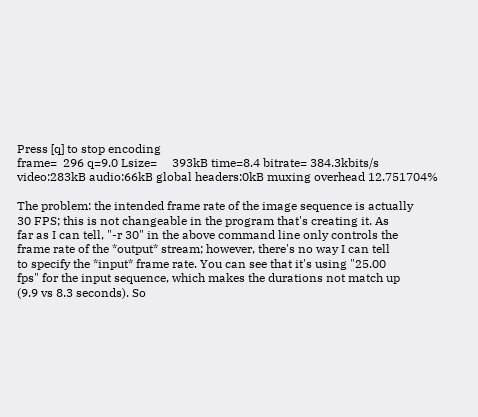Press [q] to stop encoding
frame=  296 q=9.0 Lsize=     393kB time=8.4 bitrate= 384.3kbits/s
video:283kB audio:66kB global headers:0kB muxing overhead 12.751704%

The problem: the intended frame rate of the image sequence is actually
30 FPS; this is not changeable in the program that's creating it. As
far as I can tell, "-r 30" in the above command line only controls the
frame rate of the *output* stream; however, there's no way I can tell
to specify the *input* frame rate. You can see that it's using "25.00
fps" for the input sequence, which makes the durations not match up
(9.9 vs 8.3 seconds). So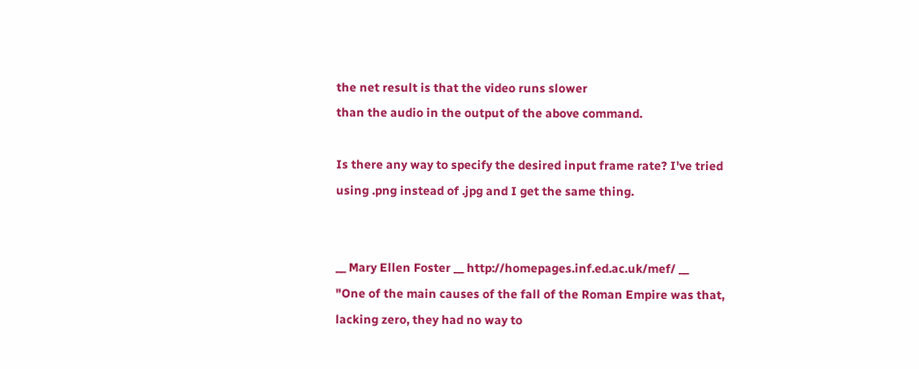the net result is that the video runs slower
than the audio in the output of the above command.

Is there any way to specify the desired input frame rate? I've tried
using .png instead of .jpg and I get the same thing.


__ Mary Ellen Foster __ http://homepages.inf.ed.ac.uk/mef/ __
"One of the main causes of the fall of the Roman Empire was that,
lacking zero, they had no way to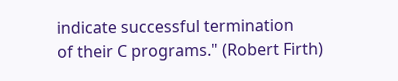indicate successful termination
of their C programs." (Robert Firth)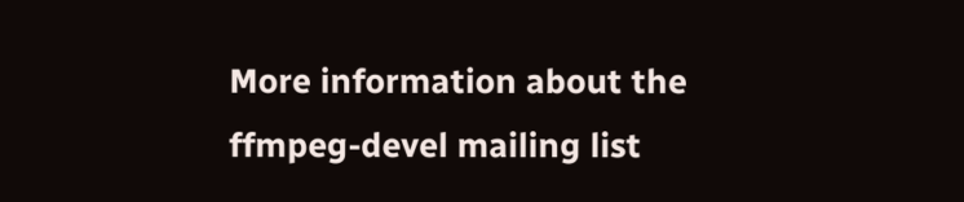More information about the ffmpeg-devel mailing list